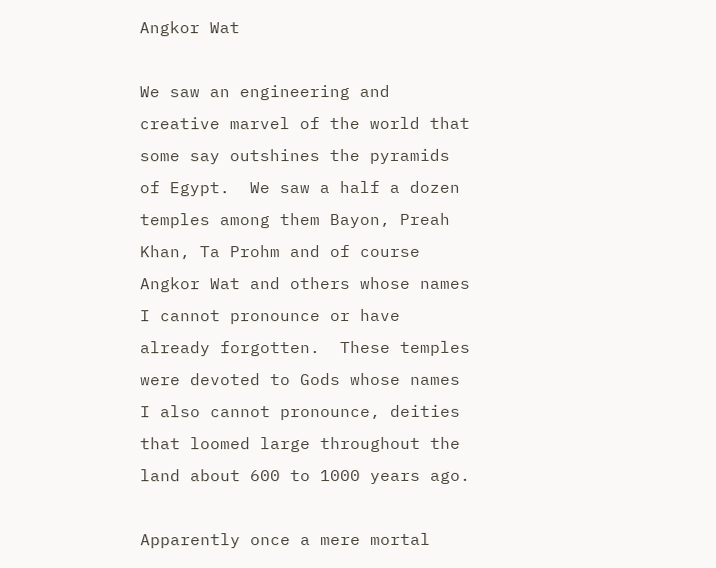Angkor Wat

We saw an engineering and creative marvel of the world that some say outshines the pyramids of Egypt.  We saw a half a dozen temples among them Bayon, Preah Khan, Ta Prohm and of course Angkor Wat and others whose names I cannot pronounce or have already forgotten.  These temples were devoted to Gods whose names I also cannot pronounce, deities that loomed large throughout the land about 600 to 1000 years ago.

Apparently once a mere mortal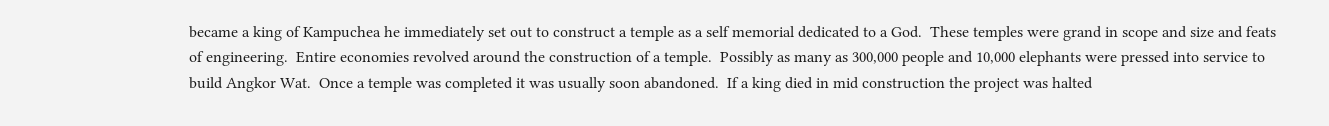became a king of Kampuchea he immediately set out to construct a temple as a self memorial dedicated to a God.  These temples were grand in scope and size and feats of engineering.  Entire economies revolved around the construction of a temple.  Possibly as many as 300,000 people and 10,000 elephants were pressed into service to build Angkor Wat.  Once a temple was completed it was usually soon abandoned.  If a king died in mid construction the project was halted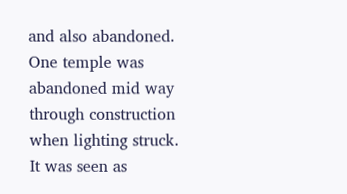and also abandoned.  One temple was abandoned mid way through construction when lighting struck.  It was seen as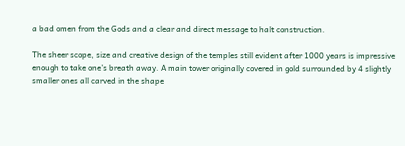a bad omen from the Gods and a clear and direct message to halt construction.

The sheer scope, size and creative design of the temples still evident after 1000 years is impressive enough to take one’s breath away. A main tower originally covered in gold surrounded by 4 slightly smaller ones all carved in the shape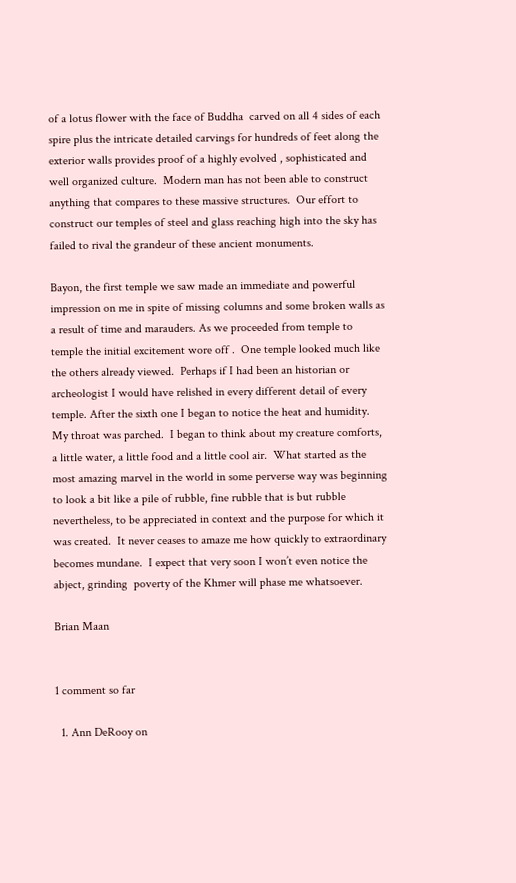of a lotus flower with the face of Buddha  carved on all 4 sides of each spire plus the intricate detailed carvings for hundreds of feet along the exterior walls provides proof of a highly evolved , sophisticated and well organized culture.  Modern man has not been able to construct anything that compares to these massive structures.  Our effort to construct our temples of steel and glass reaching high into the sky has failed to rival the grandeur of these ancient monuments.

Bayon, the first temple we saw made an immediate and powerful impression on me in spite of missing columns and some broken walls as a result of time and marauders. As we proceeded from temple to temple the initial excitement wore off .  One temple looked much like the others already viewed.  Perhaps if I had been an historian or archeologist I would have relished in every different detail of every temple. After the sixth one I began to notice the heat and humidity.  My throat was parched.  I began to think about my creature comforts, a little water, a little food and a little cool air.  What started as the most amazing marvel in the world in some perverse way was beginning to look a bit like a pile of rubble, fine rubble that is but rubble nevertheless, to be appreciated in context and the purpose for which it was created.  It never ceases to amaze me how quickly to extraordinary becomes mundane.  I expect that very soon I won’t even notice the abject, grinding  poverty of the Khmer will phase me whatsoever.

Brian Maan


1 comment so far

  1. Ann DeRooy on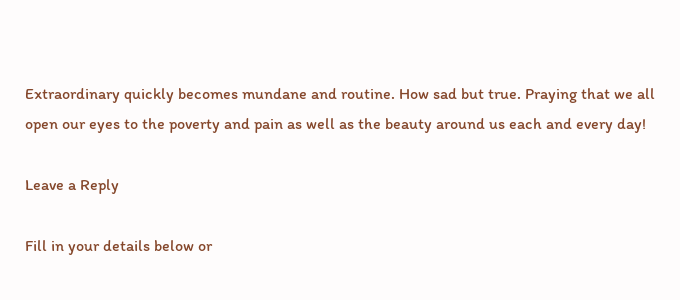Extraordinary quickly becomes mundane and routine. How sad but true. Praying that we all open our eyes to the poverty and pain as well as the beauty around us each and every day!

Leave a Reply

Fill in your details below or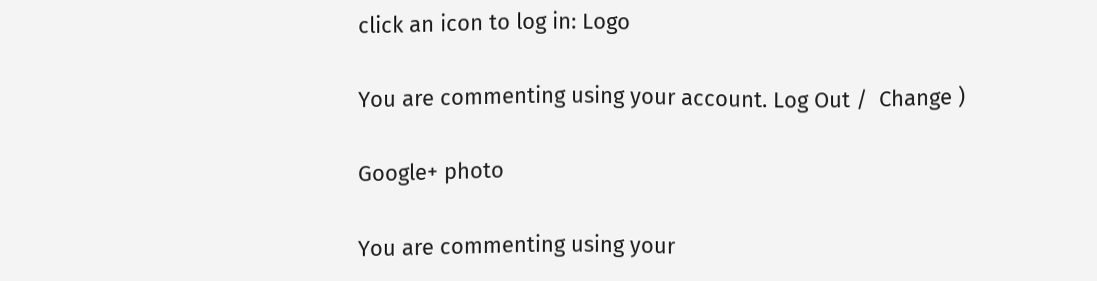click an icon to log in: Logo

You are commenting using your account. Log Out /  Change )

Google+ photo

You are commenting using your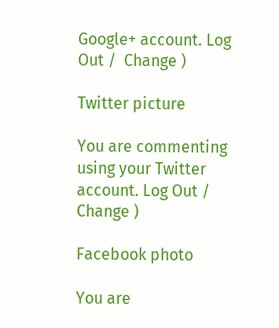Google+ account. Log Out /  Change )

Twitter picture

You are commenting using your Twitter account. Log Out /  Change )

Facebook photo

You are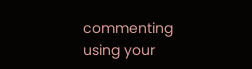commenting using your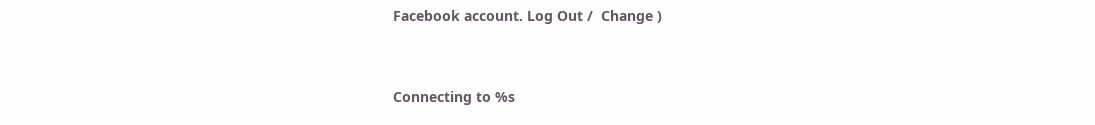Facebook account. Log Out /  Change )


Connecting to %s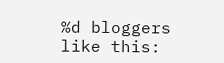%d bloggers like this: